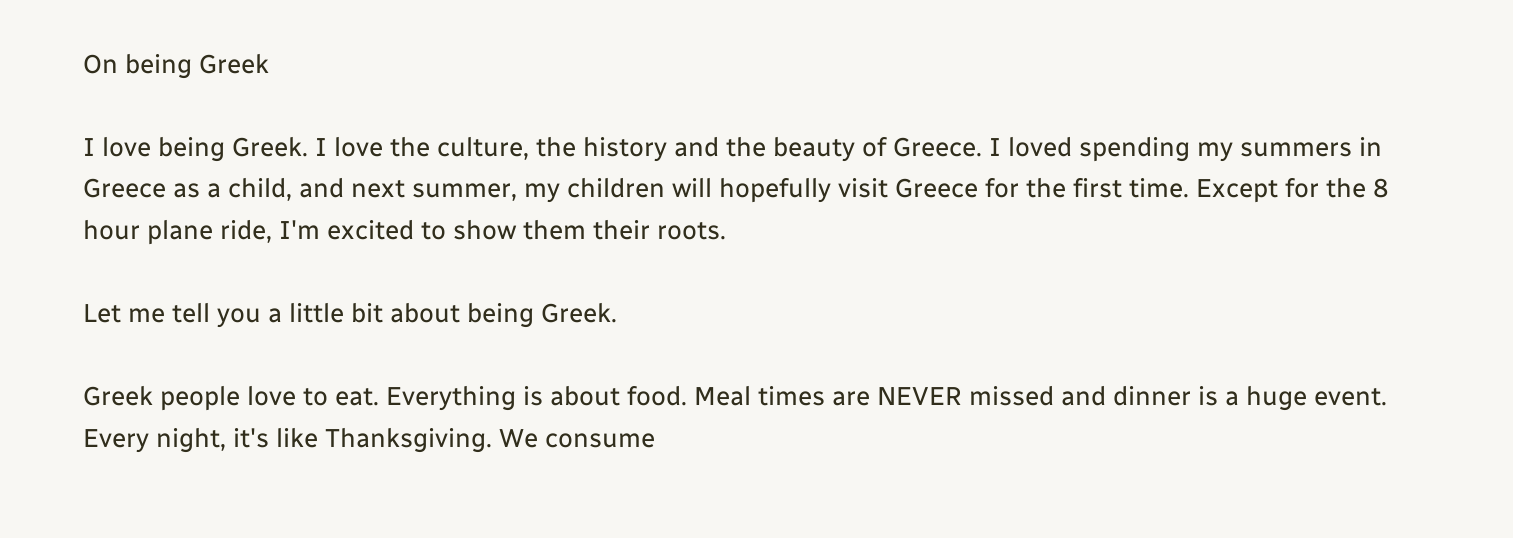On being Greek

I love being Greek. I love the culture, the history and the beauty of Greece. I loved spending my summers in Greece as a child, and next summer, my children will hopefully visit Greece for the first time. Except for the 8 hour plane ride, I'm excited to show them their roots.

Let me tell you a little bit about being Greek.

Greek people love to eat. Everything is about food. Meal times are NEVER missed and dinner is a huge event. Every night, it's like Thanksgiving. We consume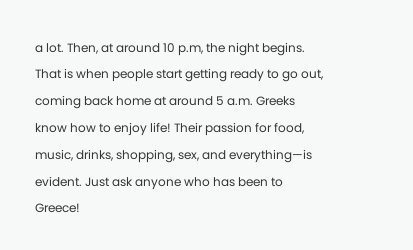a lot. Then, at around 10 p.m, the night begins. That is when people start getting ready to go out, coming back home at around 5 a.m. Greeks know how to enjoy life! Their passion for food, music, drinks, shopping, sex, and everything—is evident. Just ask anyone who has been to Greece!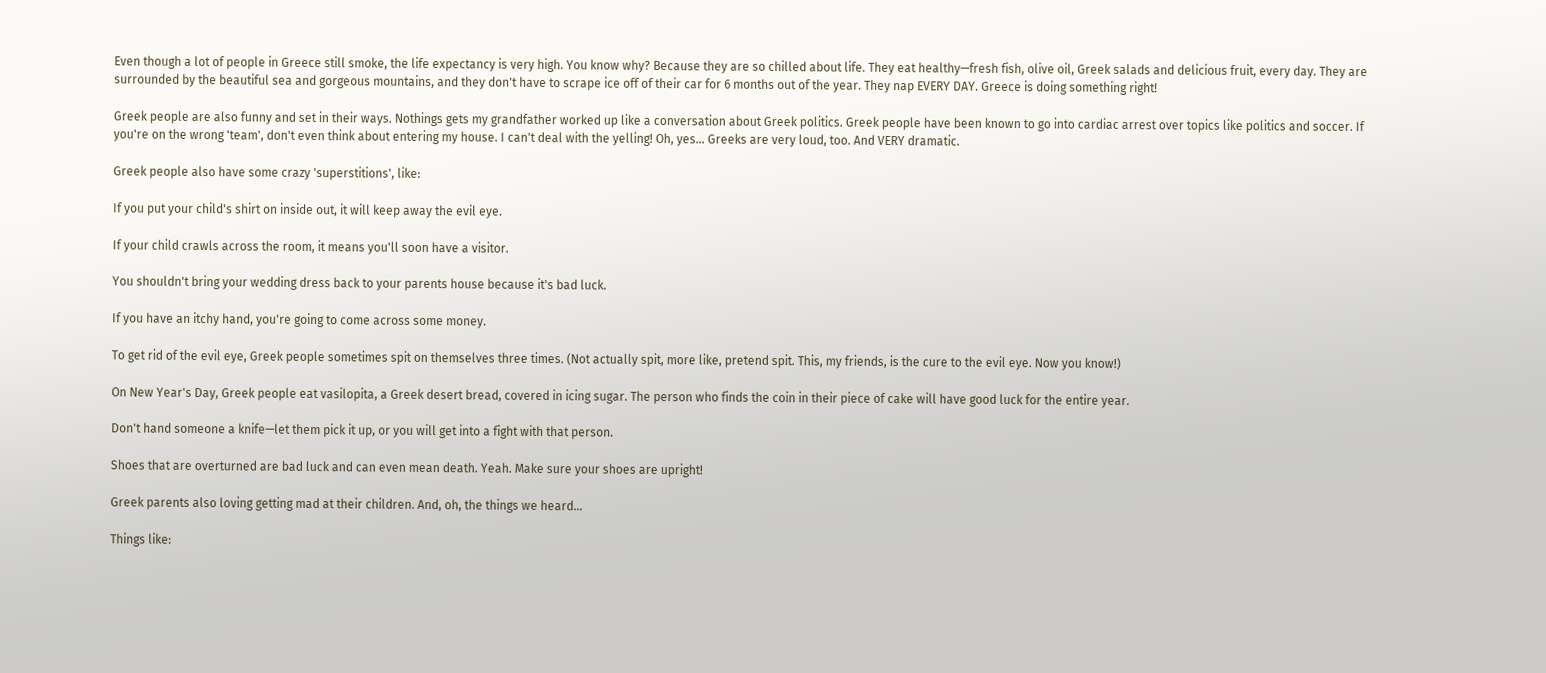Even though a lot of people in Greece still smoke, the life expectancy is very high. You know why? Because they are so chilled about life. They eat healthy—fresh fish, olive oil, Greek salads and delicious fruit, every day. They are surrounded by the beautiful sea and gorgeous mountains, and they don't have to scrape ice off of their car for 6 months out of the year. They nap EVERY DAY. Greece is doing something right!

Greek people are also funny and set in their ways. Nothings gets my grandfather worked up like a conversation about Greek politics. Greek people have been known to go into cardiac arrest over topics like politics and soccer. If you're on the wrong 'team', don't even think about entering my house. I can't deal with the yelling! Oh, yes... Greeks are very loud, too. And VERY dramatic.

Greek people also have some crazy 'superstitions', like:

If you put your child's shirt on inside out, it will keep away the evil eye.

If your child crawls across the room, it means you'll soon have a visitor.

You shouldn't bring your wedding dress back to your parents house because it's bad luck.

If you have an itchy hand, you're going to come across some money.

To get rid of the evil eye, Greek people sometimes spit on themselves three times. (Not actually spit, more like, pretend spit. This, my friends, is the cure to the evil eye. Now you know!)

On New Year's Day, Greek people eat vasilopita, a Greek desert bread, covered in icing sugar. The person who finds the coin in their piece of cake will have good luck for the entire year.

Don't hand someone a knife—let them pick it up, or you will get into a fight with that person.

Shoes that are overturned are bad luck and can even mean death. Yeah. Make sure your shoes are upright!

Greek parents also loving getting mad at their children. And, oh, the things we heard...

Things like: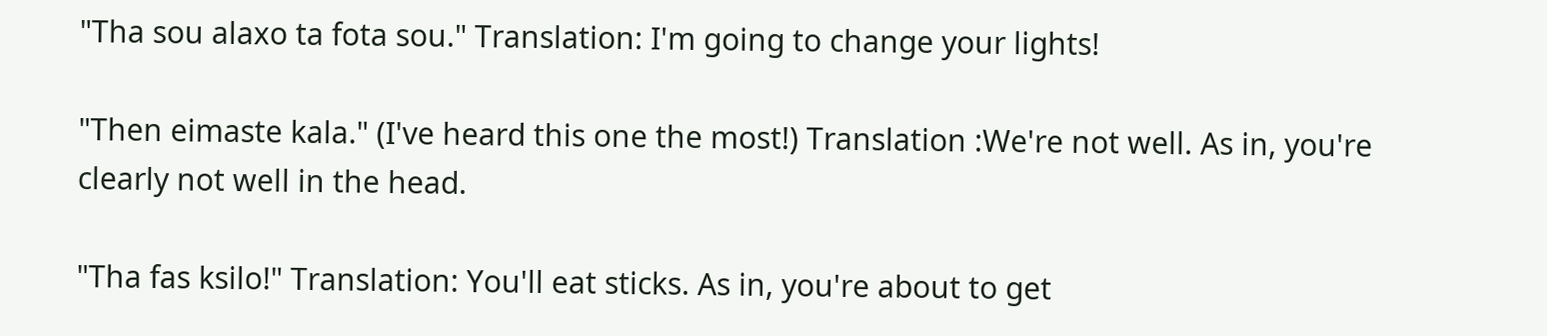"Tha sou alaxo ta fota sou." Translation: I'm going to change your lights!

"Then eimaste kala." (I've heard this one the most!) Translation :We're not well. As in, you're clearly not well in the head.

"Tha fas ksilo!" Translation: You'll eat sticks. As in, you're about to get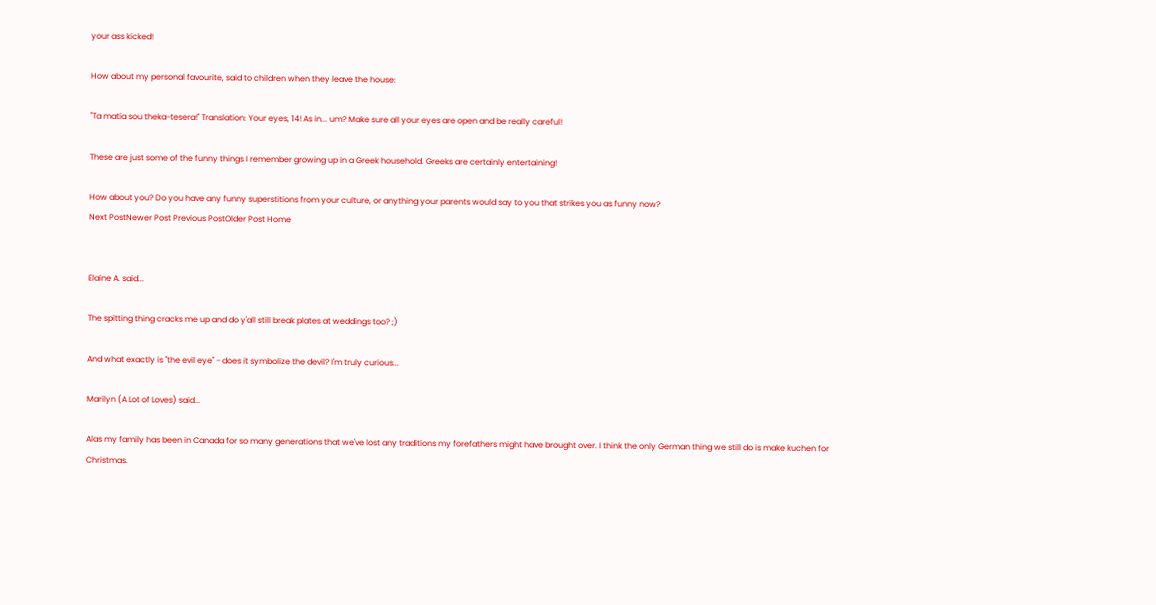your ass kicked!

How about my personal favourite, said to children when they leave the house:

"Ta matia sou theka-tesera!" Translation: Your eyes, 14! As in... um? Make sure all your eyes are open and be really careful!

These are just some of the funny things I remember growing up in a Greek household. Greeks are certainly entertaining!

How about you? Do you have any funny superstitions from your culture, or anything your parents would say to you that strikes you as funny now?
Next PostNewer Post Previous PostOlder Post Home


Elaine A. said...

The spitting thing cracks me up and do y'all still break plates at weddings too? ;)

And what exactly is "the evil eye" - does it symbolize the devil? I'm truly curious...

Marilyn (A Lot of Loves) said...

Alas my family has been in Canada for so many generations that we've lost any traditions my forefathers might have brought over. I think the only German thing we still do is make kuchen for Christmas.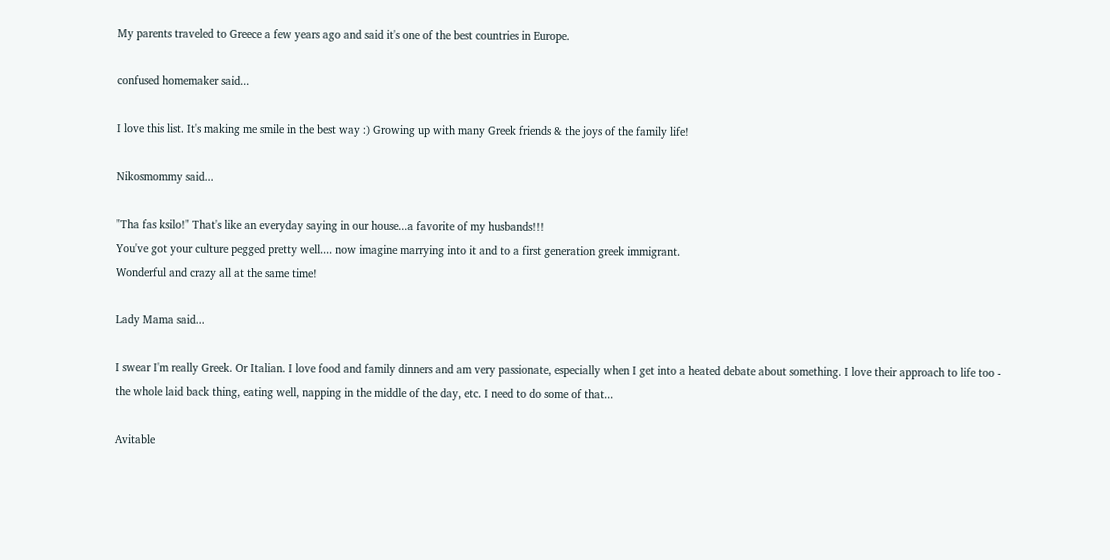My parents traveled to Greece a few years ago and said it's one of the best countries in Europe.

confused homemaker said...

I love this list. It's making me smile in the best way :) Growing up with many Greek friends & the joys of the family life!

Nikosmommy said...

"Tha fas ksilo!" That's like an everyday saying in our house...a favorite of my husbands!!!
You've got your culture pegged pretty well.... now imagine marrying into it and to a first generation greek immigrant.
Wonderful and crazy all at the same time!

Lady Mama said...

I swear I'm really Greek. Or Italian. I love food and family dinners and am very passionate, especially when I get into a heated debate about something. I love their approach to life too - the whole laid back thing, eating well, napping in the middle of the day, etc. I need to do some of that...

Avitable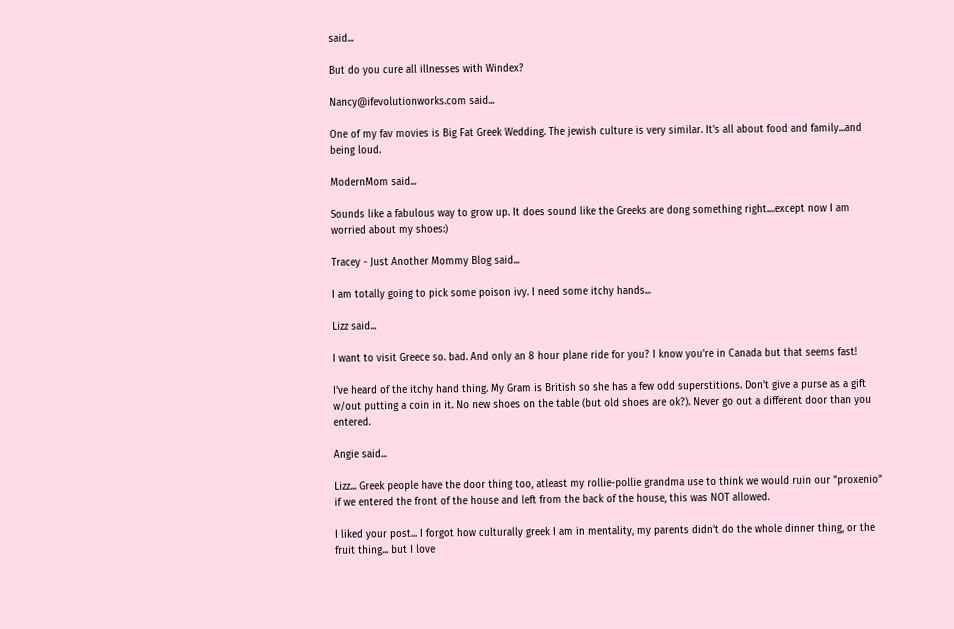said...

But do you cure all illnesses with Windex?

Nancy@ifevolutionworks.com said...

One of my fav movies is Big Fat Greek Wedding. The jewish culture is very similar. It's all about food and family...and being loud.

ModernMom said...

Sounds like a fabulous way to grow up. It does sound like the Greeks are dong something right....except now I am worried about my shoes:)

Tracey - Just Another Mommy Blog said...

I am totally going to pick some poison ivy. I need some itchy hands...

Lizz said...

I want to visit Greece so. bad. And only an 8 hour plane ride for you? I know you're in Canada but that seems fast!

I've heard of the itchy hand thing. My Gram is British so she has a few odd superstitions. Don't give a purse as a gift w/out putting a coin in it. No new shoes on the table (but old shoes are ok?). Never go out a different door than you entered.

Angie said...

Lizz... Greek people have the door thing too, atleast my rollie-pollie grandma use to think we would ruin our "proxenio" if we entered the front of the house and left from the back of the house, this was NOT allowed.

I liked your post... I forgot how culturally greek I am in mentality, my parents didn't do the whole dinner thing, or the fruit thing... but I love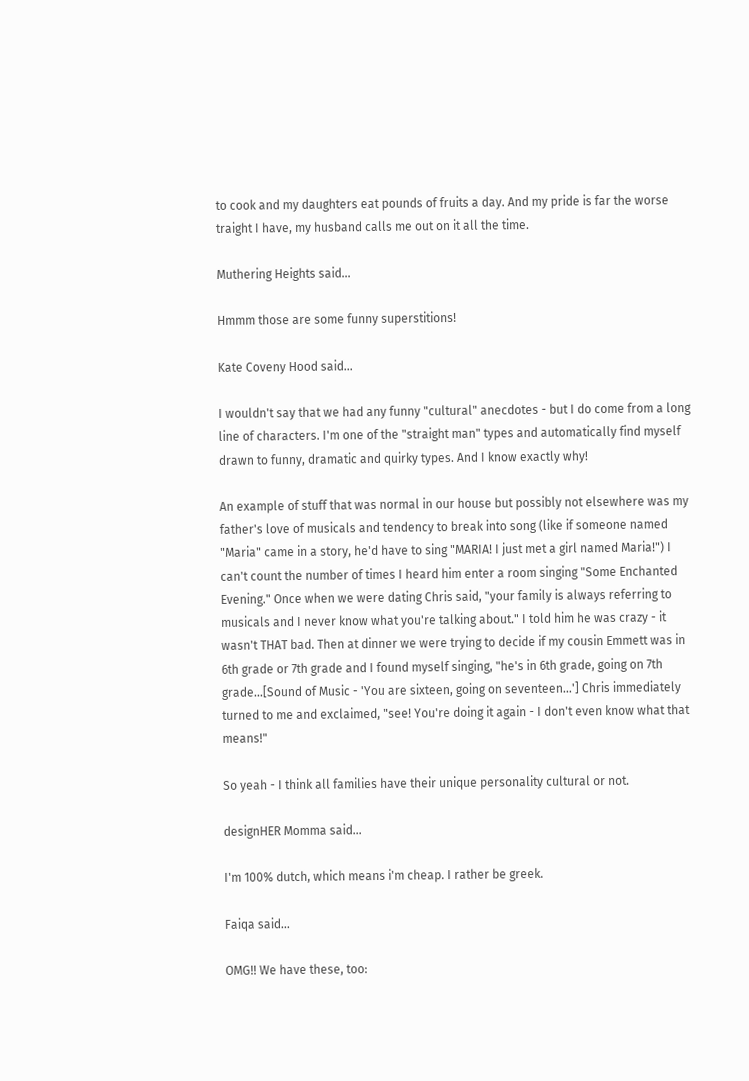to cook and my daughters eat pounds of fruits a day. And my pride is far the worse traight I have, my husband calls me out on it all the time.

Muthering Heights said...

Hmmm those are some funny superstitions!

Kate Coveny Hood said...

I wouldn't say that we had any funny "cultural" anecdotes - but I do come from a long line of characters. I'm one of the "straight man" types and automatically find myself drawn to funny, dramatic and quirky types. And I know exactly why!

An example of stuff that was normal in our house but possibly not elsewhere was my father's love of musicals and tendency to break into song (like if someone named "Maria" came in a story, he'd have to sing "MARIA! I just met a girl named Maria!") I can't count the number of times I heard him enter a room singing "Some Enchanted Evening." Once when we were dating Chris said, "your family is always referring to musicals and I never know what you're talking about." I told him he was crazy - it wasn't THAT bad. Then at dinner we were trying to decide if my cousin Emmett was in 6th grade or 7th grade and I found myself singing, "he's in 6th grade, going on 7th grade...[Sound of Music - 'You are sixteen, going on seventeen...'] Chris immediately turned to me and exclaimed, "see! You're doing it again - I don't even know what that means!"

So yeah - I think all families have their unique personality cultural or not.

designHER Momma said...

I'm 100% dutch, which means i'm cheap. I rather be greek.

Faiqa said...

OMG!! We have these, too: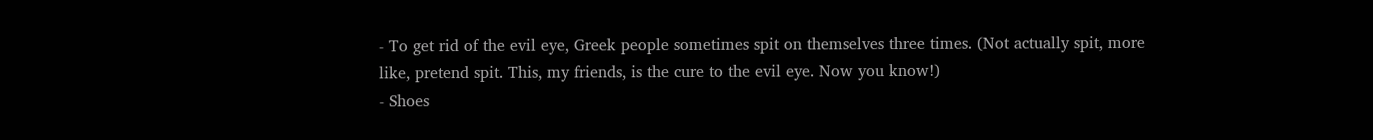- To get rid of the evil eye, Greek people sometimes spit on themselves three times. (Not actually spit, more like, pretend spit. This, my friends, is the cure to the evil eye. Now you know!)
- Shoes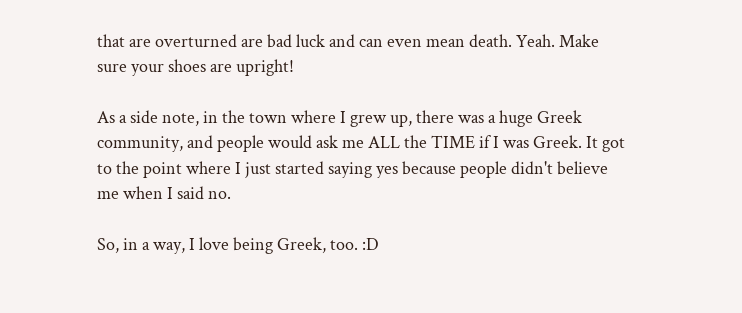that are overturned are bad luck and can even mean death. Yeah. Make sure your shoes are upright!

As a side note, in the town where I grew up, there was a huge Greek community, and people would ask me ALL the TIME if I was Greek. It got to the point where I just started saying yes because people didn't believe me when I said no.

So, in a way, I love being Greek, too. :D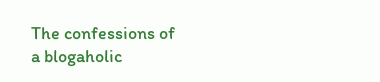The confessions of a blogaholic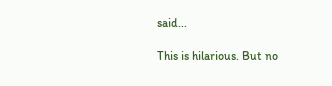said...

This is hilarious. But no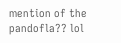mention of the pandofla?? lol